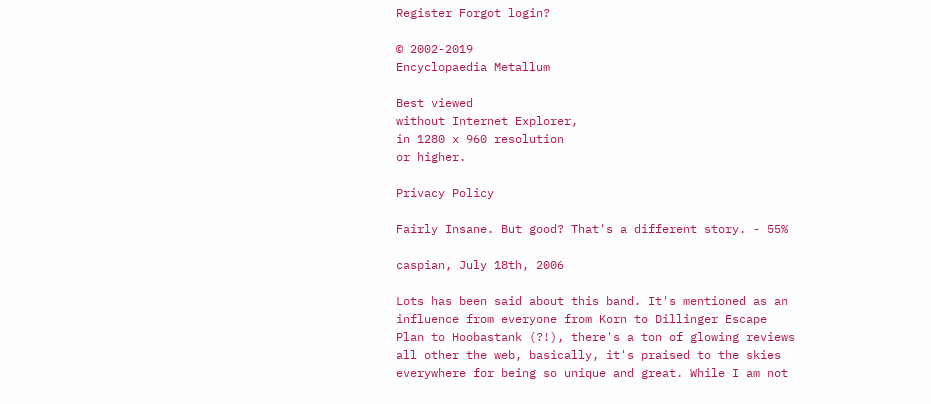Register Forgot login?

© 2002-2019
Encyclopaedia Metallum

Best viewed
without Internet Explorer,
in 1280 x 960 resolution
or higher.

Privacy Policy

Fairly Insane. But good? That's a different story. - 55%

caspian, July 18th, 2006

Lots has been said about this band. It's mentioned as an influence from everyone from Korn to Dillinger Escape Plan to Hoobastank (?!), there's a ton of glowing reviews all other the web, basically, it's praised to the skies everywhere for being so unique and great. While I am not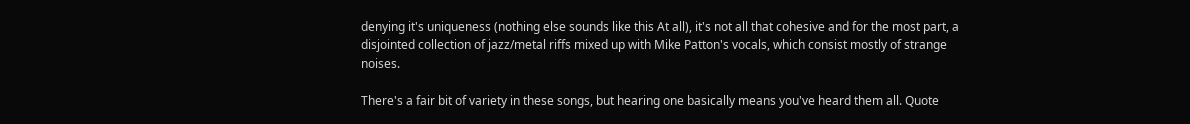denying it's uniqueness (nothing else sounds like this At all), it's not all that cohesive and for the most part, a disjointed collection of jazz/metal riffs mixed up with Mike Patton's vocals, which consist mostly of strange noises.

There's a fair bit of variety in these songs, but hearing one basically means you've heard them all. Quote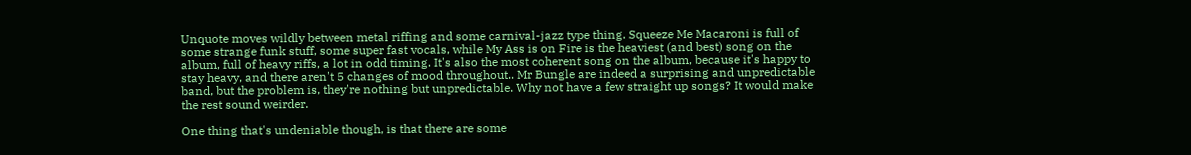Unquote moves wildly between metal riffing and some carnival-jazz type thing. Squeeze Me Macaroni is full of some strange funk stuff, some super fast vocals, while My Ass is on Fire is the heaviest (and best) song on the album, full of heavy riffs, a lot in odd timing. It's also the most coherent song on the album, because it's happy to stay heavy, and there aren't 5 changes of mood throughout.. Mr Bungle are indeed a surprising and unpredictable band, but the problem is, they're nothing but unpredictable. Why not have a few straight up songs? It would make the rest sound weirder.

One thing that's undeniable though, is that there are some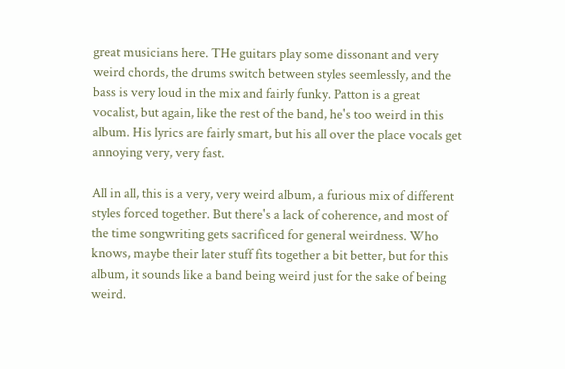great musicians here. THe guitars play some dissonant and very weird chords, the drums switch between styles seemlessly, and the bass is very loud in the mix and fairly funky. Patton is a great vocalist, but again, like the rest of the band, he's too weird in this album. His lyrics are fairly smart, but his all over the place vocals get annoying very, very fast.

All in all, this is a very, very weird album, a furious mix of different styles forced together. But there's a lack of coherence, and most of the time songwriting gets sacrificed for general weirdness. Who knows, maybe their later stuff fits together a bit better, but for this album, it sounds like a band being weird just for the sake of being weird.